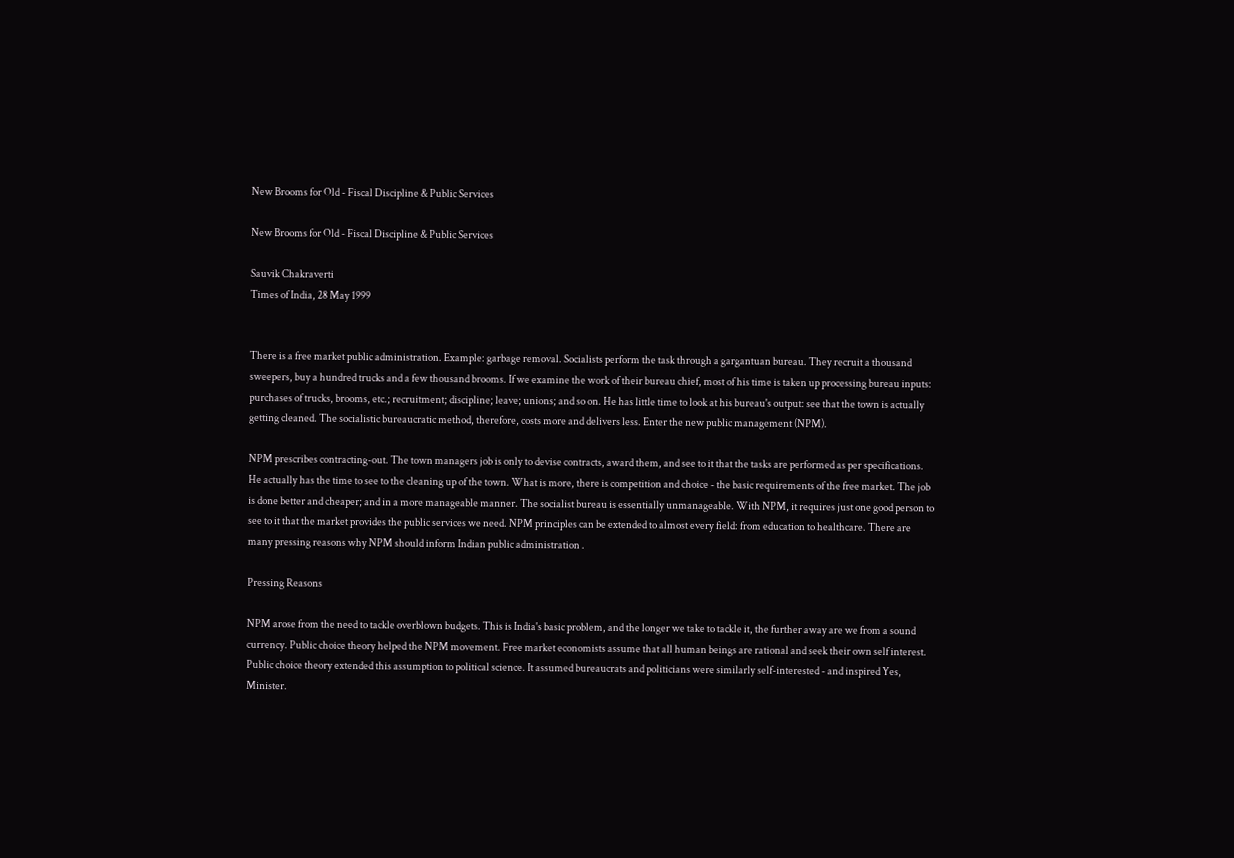New Brooms for Old - Fiscal Discipline & Public Services

New Brooms for Old - Fiscal Discipline & Public Services

Sauvik Chakraverti
Times of India, 28 May 1999


There is a free market public administration. Example: garbage removal. Socialists perform the task through a gargantuan bureau. They recruit a thousand sweepers, buy a hundred trucks and a few thousand brooms. If we examine the work of their bureau chief, most of his time is taken up processing bureau inputs: purchases of trucks, brooms, etc.; recruitment; discipline; leave; unions; and so on. He has little time to look at his bureau's output: see that the town is actually getting cleaned. The socialistic bureaucratic method, therefore, costs more and delivers less. Enter the new public management (NPM).

NPM prescribes contracting-out. The town managers job is only to devise contracts, award them, and see to it that the tasks are performed as per specifications. He actually has the time to see to the cleaning up of the town. What is more, there is competition and choice - the basic requirements of the free market. The job is done better and cheaper; and in a more manageable manner. The socialist bureau is essentially unmanageable. With NPM, it requires just one good person to see to it that the market provides the public services we need. NPM principles can be extended to almost every field: from education to healthcare. There are many pressing reasons why NPM should inform Indian public administration .

Pressing Reasons

NPM arose from the need to tackle overblown budgets. This is India's basic problem, and the longer we take to tackle it, the further away are we from a sound currency. Public choice theory helped the NPM movement. Free market economists assume that all human beings are rational and seek their own self interest. Public choice theory extended this assumption to political science. It assumed bureaucrats and politicians were similarly self-interested - and inspired Yes, Minister.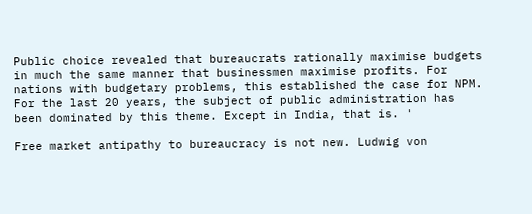Public choice revealed that bureaucrats rationally maximise budgets in much the same manner that businessmen maximise profits. For nations with budgetary problems, this established the case for NPM. For the last 20 years, the subject of public administration has been dominated by this theme. Except in India, that is. '

Free market antipathy to bureaucracy is not new. Ludwig von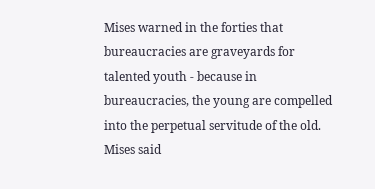Mises warned in the forties that bureaucracies are graveyards for talented youth - because in bureaucracies, the young are compelled into the perpetual servitude of the old. Mises said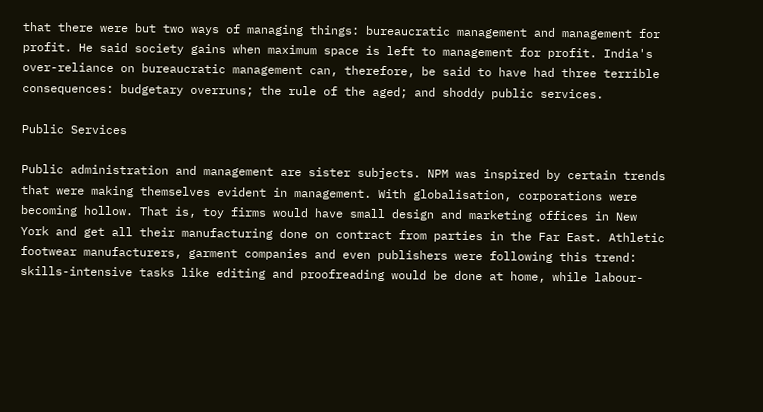that there were but two ways of managing things: bureaucratic management and management for profit. He said society gains when maximum space is left to management for profit. India's over-reliance on bureaucratic management can, therefore, be said to have had three terrible consequences: budgetary overruns; the rule of the aged; and shoddy public services.

Public Services

Public administration and management are sister subjects. NPM was inspired by certain trends that were making themselves evident in management. With globalisation, corporations were becoming hollow. That is, toy firms would have small design and marketing offices in New York and get all their manufacturing done on contract from parties in the Far East. Athletic footwear manufacturers, garment companies and even publishers were following this trend: skills-intensive tasks like editing and proofreading would be done at home, while labour-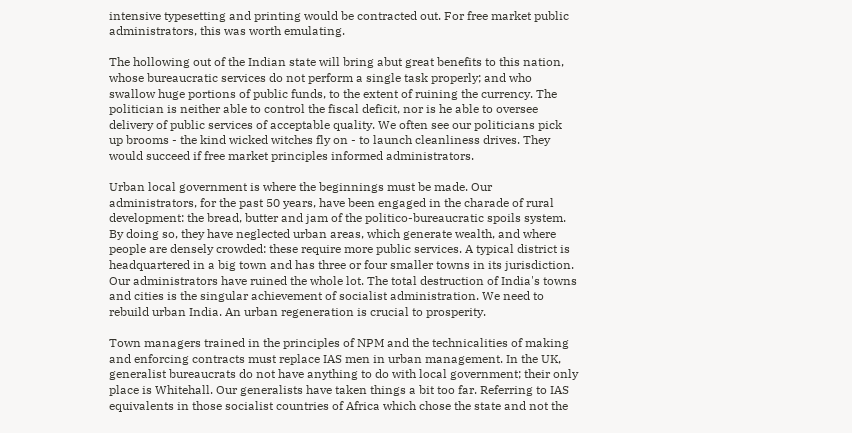intensive typesetting and printing would be contracted out. For free market public administrators, this was worth emulating.

The hollowing out of the Indian state will bring abut great benefits to this nation, whose bureaucratic services do not perform a single task properly; and who swallow huge portions of public funds, to the extent of ruining the currency. The politician is neither able to control the fiscal deficit, nor is he able to oversee delivery of public services of acceptable quality. We often see our politicians pick up brooms - the kind wicked witches fly on - to launch cleanliness drives. They would succeed if free market principles informed administrators.

Urban local government is where the beginnings must be made. Our administrators, for the past 50 years, have been engaged in the charade of rural development: the bread, butter and jam of the politico-bureaucratic spoils system. By doing so, they have neglected urban areas, which generate wealth, and where people are densely crowded: these require more public services. A typical district is headquartered in a big town and has three or four smaller towns in its jurisdiction. Our administrators have ruined the whole lot. The total destruction of India's towns and cities is the singular achievement of socialist administration. We need to rebuild urban India. An urban regeneration is crucial to prosperity.

Town managers trained in the principles of NPM and the technicalities of making and enforcing contracts must replace IAS men in urban management. In the UK, generalist bureaucrats do not have anything to do with local government; their only place is Whitehall. Our generalists have taken things a bit too far. Referring to IAS equivalents in those socialist countries of Africa which chose the state and not the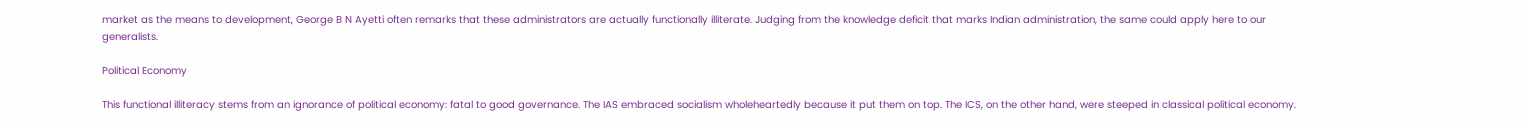market as the means to development, George B N Ayetti often remarks that these administrators are actually functionally illiterate. Judging from the knowledge deficit that marks Indian administration, the same could apply here to our generalists.

Political Economy

This functional illiteracy stems from an ignorance of political economy: fatal to good governance. The IAS embraced socialism wholeheartedly because it put them on top. The ICS, on the other hand, were steeped in classical political economy.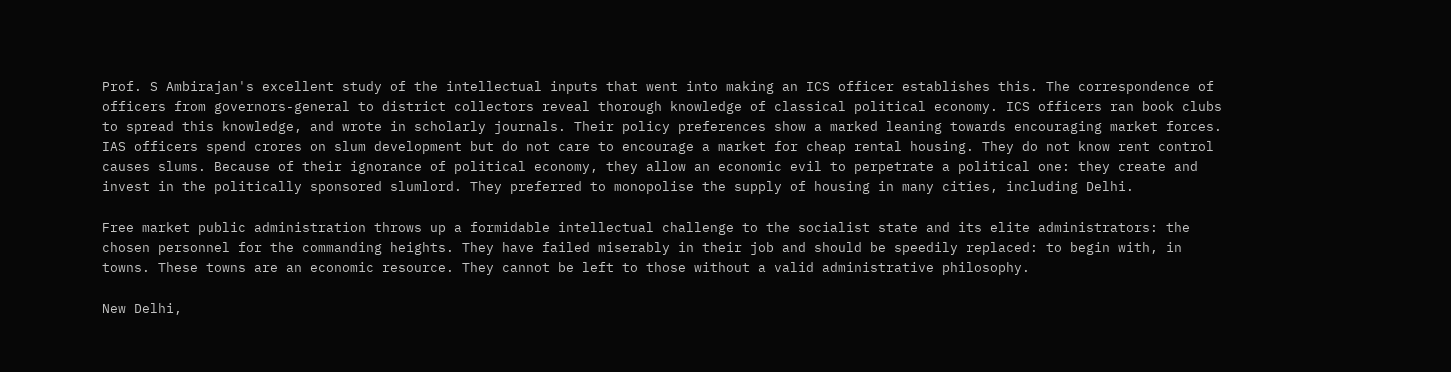Prof. S Ambirajan's excellent study of the intellectual inputs that went into making an ICS officer establishes this. The correspondence of officers from governors-general to district collectors reveal thorough knowledge of classical political economy. ICS officers ran book clubs to spread this knowledge, and wrote in scholarly journals. Their policy preferences show a marked leaning towards encouraging market forces. IAS officers spend crores on slum development but do not care to encourage a market for cheap rental housing. They do not know rent control causes slums. Because of their ignorance of political economy, they allow an economic evil to perpetrate a political one: they create and invest in the politically sponsored slumlord. They preferred to monopolise the supply of housing in many cities, including Delhi.

Free market public administration throws up a formidable intellectual challenge to the socialist state and its elite administrators: the chosen personnel for the commanding heights. They have failed miserably in their job and should be speedily replaced: to begin with, in towns. These towns are an economic resource. They cannot be left to those without a valid administrative philosophy.

New Delhi,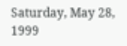Saturday, May 28, 1999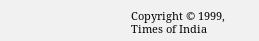Copyright © 1999, Times of India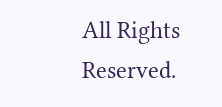All Rights Reserved.